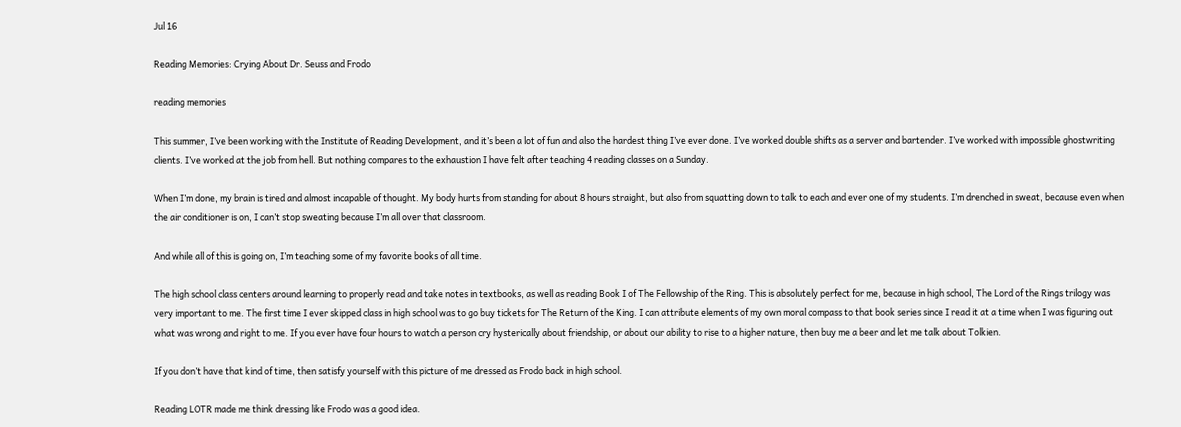Jul 16

Reading Memories: Crying About Dr. Seuss and Frodo

reading memories

This summer, I’ve been working with the Institute of Reading Development, and it’s been a lot of fun and also the hardest thing I’ve ever done. I’ve worked double shifts as a server and bartender. I’ve worked with impossible ghostwriting clients. I’ve worked at the job from hell. But nothing compares to the exhaustion I have felt after teaching 4 reading classes on a Sunday.

When I’m done, my brain is tired and almost incapable of thought. My body hurts from standing for about 8 hours straight, but also from squatting down to talk to each and ever one of my students. I’m drenched in sweat, because even when the air conditioner is on, I can’t stop sweating because I’m all over that classroom.

And while all of this is going on, I’m teaching some of my favorite books of all time.

The high school class centers around learning to properly read and take notes in textbooks, as well as reading Book I of The Fellowship of the Ring. This is absolutely perfect for me, because in high school, The Lord of the Rings trilogy was very important to me. The first time I ever skipped class in high school was to go buy tickets for The Return of the King. I can attribute elements of my own moral compass to that book series since I read it at a time when I was figuring out what was wrong and right to me. If you ever have four hours to watch a person cry hysterically about friendship, or about our ability to rise to a higher nature, then buy me a beer and let me talk about Tolkien.

If you don’t have that kind of time, then satisfy yourself with this picture of me dressed as Frodo back in high school.

Reading LOTR made me think dressing like Frodo was a good idea.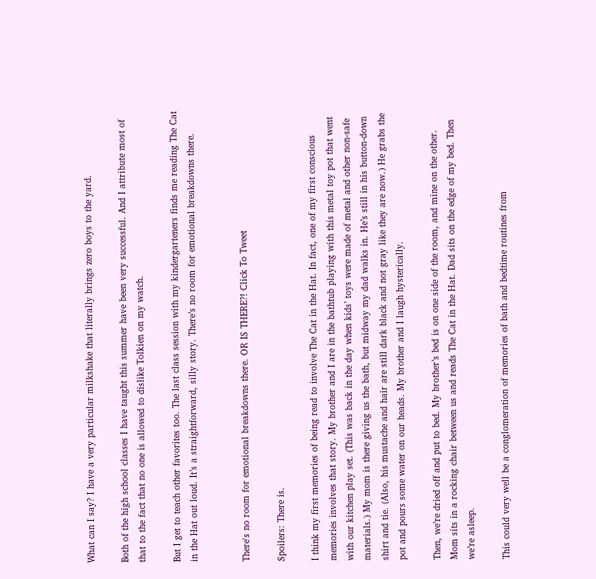What can I say? I have a very particular milkshake that literally brings zero boys to the yard.

Both of the high school classes I have taught this summer have been very successful. And I attribute most of that to the fact that no one is allowed to dislike Tolkien on my watch.

But I get to teach other favorites too. The last class session with my kindergarteners finds me reading The Cat in the Hat out loud. It’s a straightforward, silly story. There’s no room for emotional breakdowns there.


There's no room for emotional breakdowns there. OR IS THERE?! Click To Tweet

Spoilers: There is.

I think my first memories of being read to involve The Cat in the Hat. In fact, one of my first conscious memories involves that story. My brother and I are in the bathtub playing with this metal toy pot that went with our kitchen play set. (This was back in the day when kids’ toys were made of metal and other non-safe materials.) My mom is there giving us the bath, but midway my dad walks in. He’s still in his button-down shirt and tie. (Also, his mustache and hair are still dark black and not gray like they are now.) He grabs the pot and pours some water on our heads. My brother and I laugh hysterically.

Then, we’re dried off and put to bed. My brother’s bed is on one side of the room, and mine on the other. Mom sits in a rocking chair between us and reads The Cat in the Hat. Dad sits on the edge of my bed. Then we’re asleep.

This could very well be a conglomeration of memories of bath and bedtime routines from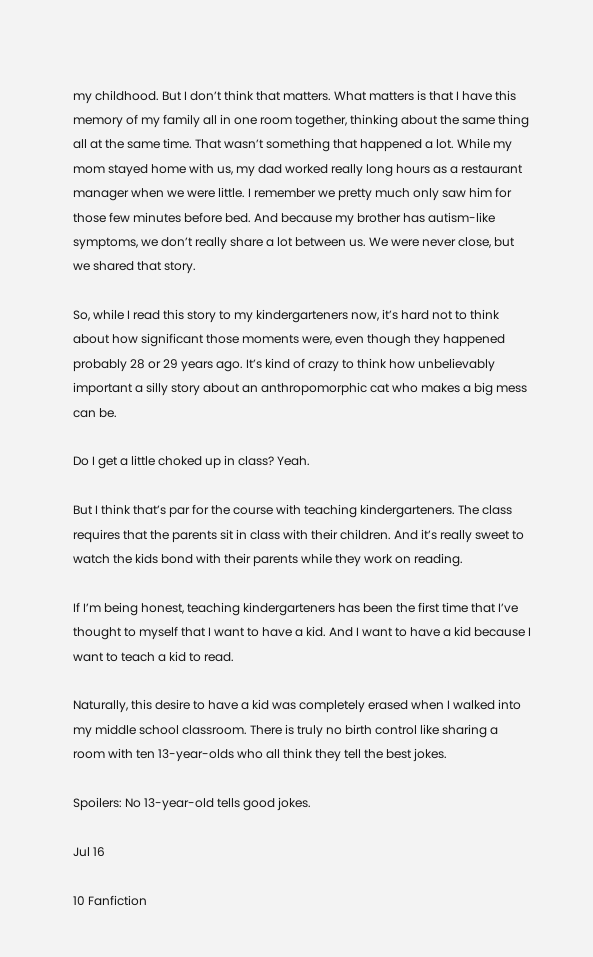my childhood. But I don’t think that matters. What matters is that I have this memory of my family all in one room together, thinking about the same thing all at the same time. That wasn’t something that happened a lot. While my mom stayed home with us, my dad worked really long hours as a restaurant manager when we were little. I remember we pretty much only saw him for those few minutes before bed. And because my brother has autism-like symptoms, we don’t really share a lot between us. We were never close, but we shared that story.

So, while I read this story to my kindergarteners now, it’s hard not to think about how significant those moments were, even though they happened probably 28 or 29 years ago. It’s kind of crazy to think how unbelievably important a silly story about an anthropomorphic cat who makes a big mess can be.

Do I get a little choked up in class? Yeah.

But I think that’s par for the course with teaching kindergarteners. The class requires that the parents sit in class with their children. And it’s really sweet to watch the kids bond with their parents while they work on reading.

If I’m being honest, teaching kindergarteners has been the first time that I’ve thought to myself that I want to have a kid. And I want to have a kid because I want to teach a kid to read.

Naturally, this desire to have a kid was completely erased when I walked into my middle school classroom. There is truly no birth control like sharing a room with ten 13-year-olds who all think they tell the best jokes.

Spoilers: No 13-year-old tells good jokes.

Jul 16

10 Fanfiction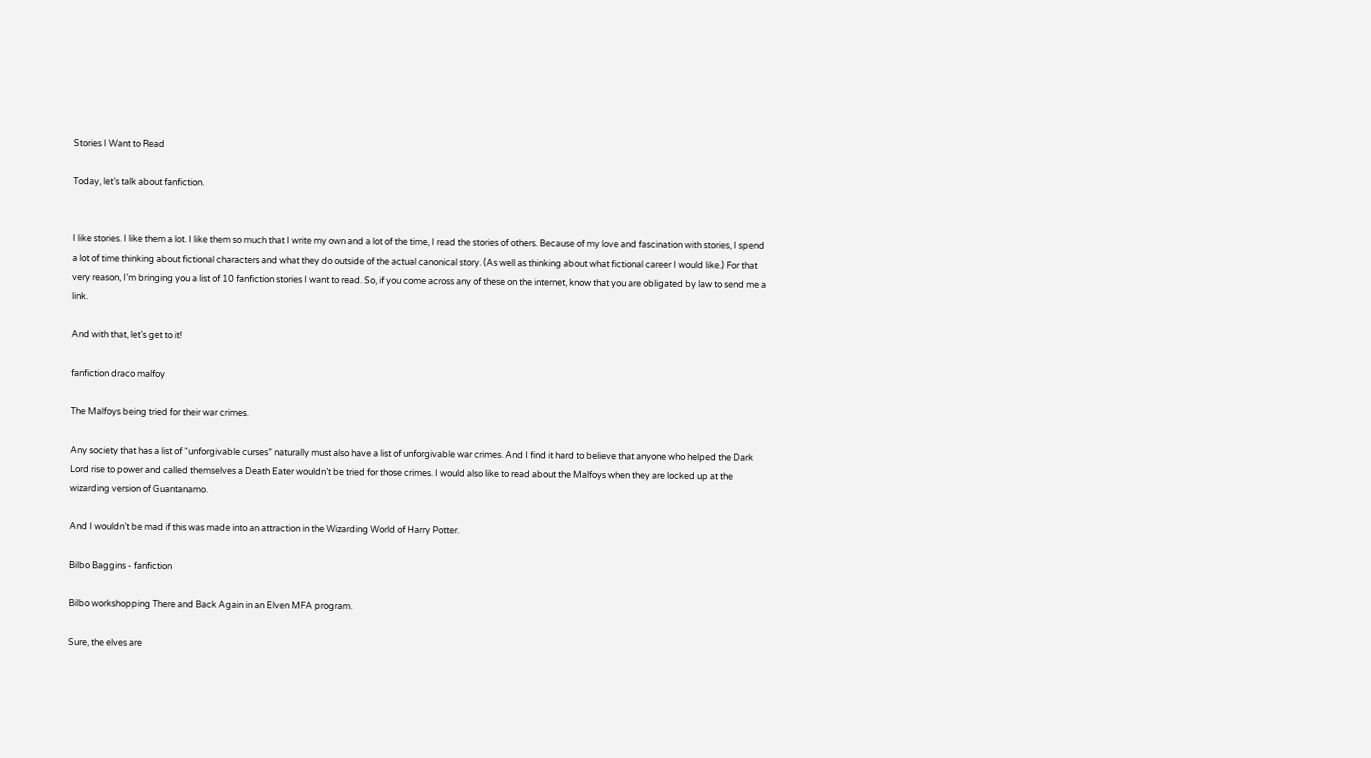Stories I Want to Read

Today, let’s talk about fanfiction.


I like stories. I like them a lot. I like them so much that I write my own and a lot of the time, I read the stories of others. Because of my love and fascination with stories, I spend a lot of time thinking about fictional characters and what they do outside of the actual canonical story. (As well as thinking about what fictional career I would like.) For that very reason, I’m bringing you a list of 10 fanfiction stories I want to read. So, if you come across any of these on the internet, know that you are obligated by law to send me a link.

And with that, let’s get to it!

fanfiction draco malfoy

The Malfoys being tried for their war crimes.

Any society that has a list of “unforgivable curses” naturally must also have a list of unforgivable war crimes. And I find it hard to believe that anyone who helped the Dark Lord rise to power and called themselves a Death Eater wouldn’t be tried for those crimes. I would also like to read about the Malfoys when they are locked up at the wizarding version of Guantanamo.

And I wouldn’t be mad if this was made into an attraction in the Wizarding World of Harry Potter.

Bilbo Baggins - fanfiction

Bilbo workshopping There and Back Again in an Elven MFA program.

Sure, the elves are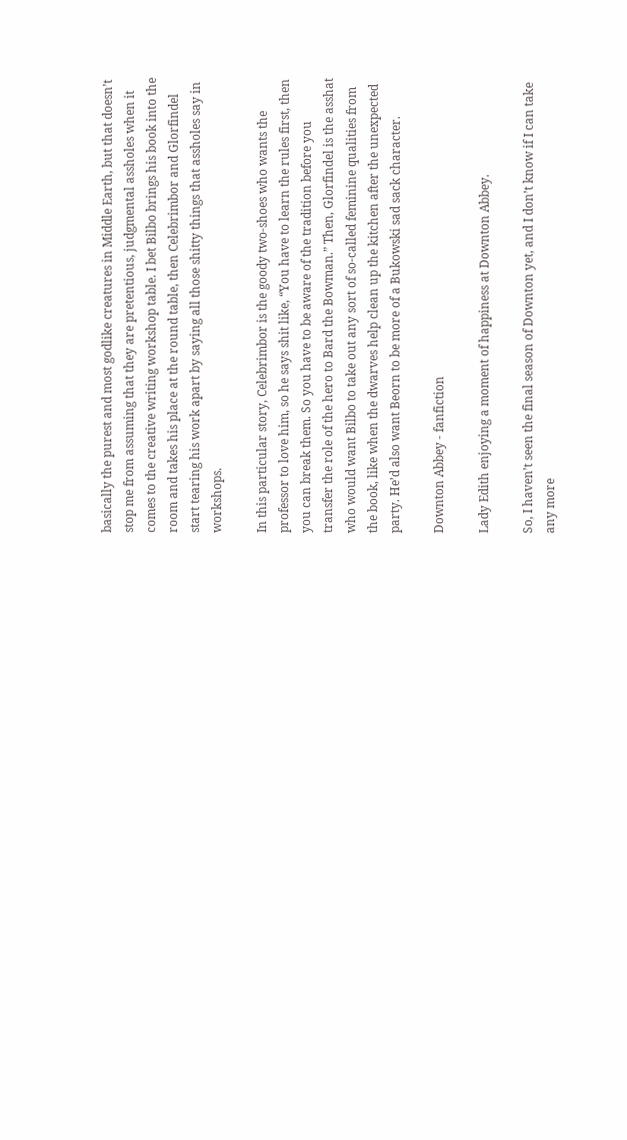basically the purest and most godlike creatures in Middle Earth, but that doesn’t stop me from assuming that they are pretentious, judgmental assholes when it comes to the creative writing workshop table. I bet Bilbo brings his book into the room and takes his place at the round table, then Celebrimbor and Glorfindel start tearing his work apart by saying all those shitty things that assholes say in workshops.

In this particular story, Celebrimbor is the goody two-shoes who wants the professor to love him, so he says shit like, “You have to learn the rules first, then you can break them. So you have to be aware of the tradition before you transfer the role of the hero to Bard the Bowman.” Then, Glorfindel is the asshat who would want Bilbo to take out any sort of so-called feminine qualities from the book, like when the dwarves help clean up the kitchen after the unexpected party. He’d also want Beorn to be more of a Bukowski sad sack character.

Downton Abbey - fanfiction

Lady Edith enjoying a moment of happiness at Downton Abbey.

So, I haven’t seen the final season of Downton yet, and I don’t know if I can take any more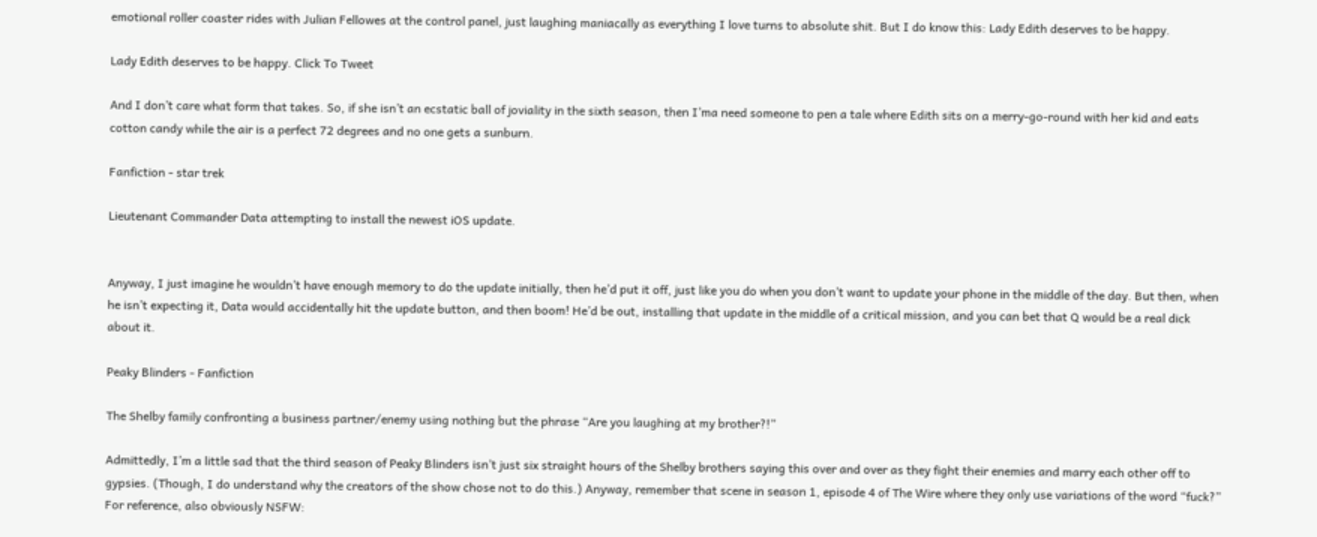emotional roller coaster rides with Julian Fellowes at the control panel, just laughing maniacally as everything I love turns to absolute shit. But I do know this: Lady Edith deserves to be happy.

Lady Edith deserves to be happy. Click To Tweet

And I don’t care what form that takes. So, if she isn’t an ecstatic ball of joviality in the sixth season, then I’ma need someone to pen a tale where Edith sits on a merry-go-round with her kid and eats cotton candy while the air is a perfect 72 degrees and no one gets a sunburn.

Fanfiction - star trek

Lieutenant Commander Data attempting to install the newest iOS update.


Anyway, I just imagine he wouldn’t have enough memory to do the update initially, then he’d put it off, just like you do when you don’t want to update your phone in the middle of the day. But then, when he isn’t expecting it, Data would accidentally hit the update button, and then boom! He’d be out, installing that update in the middle of a critical mission, and you can bet that Q would be a real dick about it.

Peaky Blinders - Fanfiction

The Shelby family confronting a business partner/enemy using nothing but the phrase “Are you laughing at my brother?!”

Admittedly, I’m a little sad that the third season of Peaky Blinders isn’t just six straight hours of the Shelby brothers saying this over and over as they fight their enemies and marry each other off to gypsies. (Though, I do understand why the creators of the show chose not to do this.) Anyway, remember that scene in season 1, episode 4 of The Wire where they only use variations of the word “fuck?” For reference, also obviously NSFW: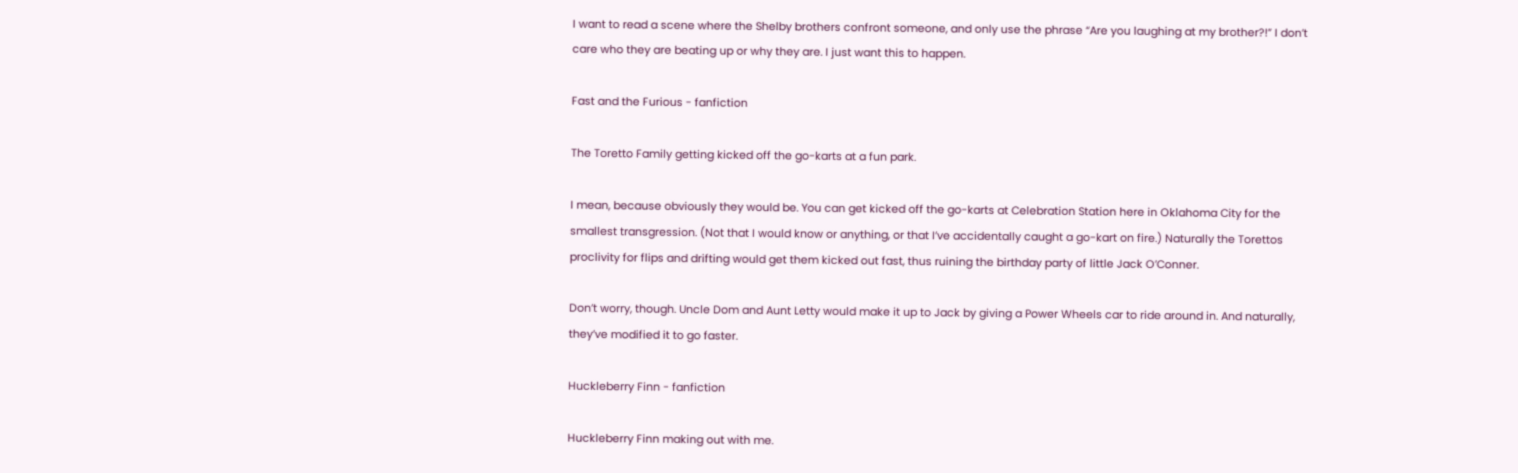I want to read a scene where the Shelby brothers confront someone, and only use the phrase “Are you laughing at my brother?!” I don’t care who they are beating up or why they are. I just want this to happen.

Fast and the Furious - fanfiction

The Toretto Family getting kicked off the go-karts at a fun park.

I mean, because obviously they would be. You can get kicked off the go-karts at Celebration Station here in Oklahoma City for the smallest transgression. (Not that I would know or anything, or that I’ve accidentally caught a go-kart on fire.) Naturally the Torettos proclivity for flips and drifting would get them kicked out fast, thus ruining the birthday party of little Jack O’Conner.

Don’t worry, though. Uncle Dom and Aunt Letty would make it up to Jack by giving a Power Wheels car to ride around in. And naturally, they’ve modified it to go faster.

Huckleberry Finn - fanfiction

Huckleberry Finn making out with me.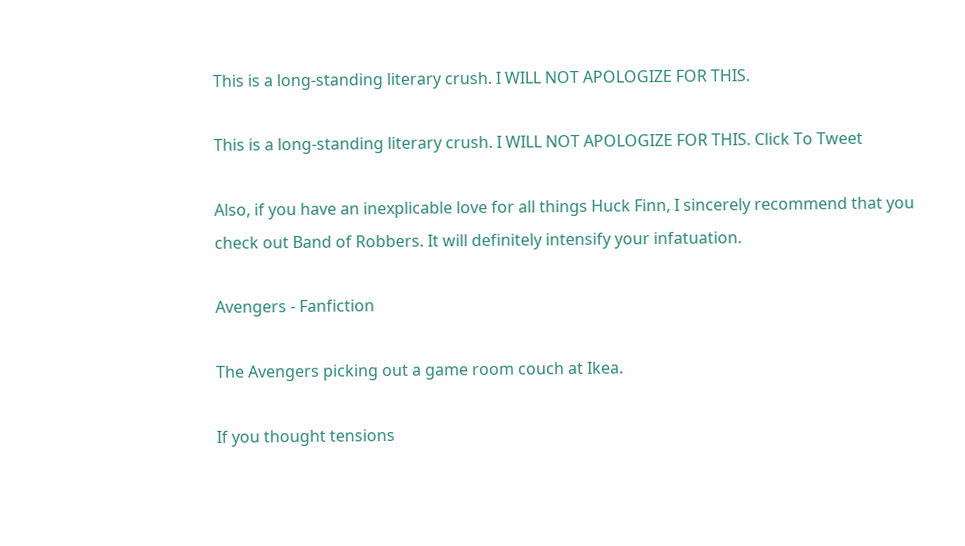This is a long-standing literary crush. I WILL NOT APOLOGIZE FOR THIS.

This is a long-standing literary crush. I WILL NOT APOLOGIZE FOR THIS. Click To Tweet

Also, if you have an inexplicable love for all things Huck Finn, I sincerely recommend that you check out Band of Robbers. It will definitely intensify your infatuation.

Avengers - Fanfiction

The Avengers picking out a game room couch at Ikea.

If you thought tensions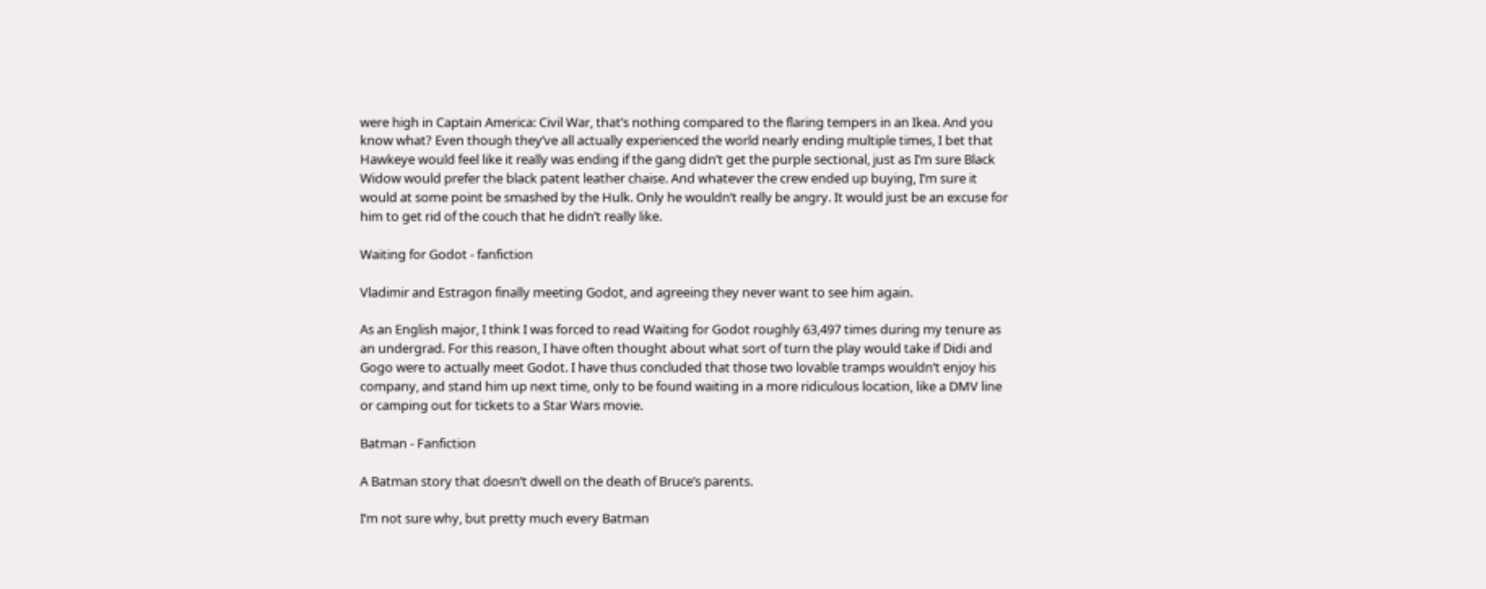were high in Captain America: Civil War, that’s nothing compared to the flaring tempers in an Ikea. And you know what? Even though they’ve all actually experienced the world nearly ending multiple times, I bet that Hawkeye would feel like it really was ending if the gang didn’t get the purple sectional, just as I’m sure Black Widow would prefer the black patent leather chaise. And whatever the crew ended up buying, I’m sure it would at some point be smashed by the Hulk. Only he wouldn’t really be angry. It would just be an excuse for him to get rid of the couch that he didn’t really like.

Waiting for Godot - fanfiction

Vladimir and Estragon finally meeting Godot, and agreeing they never want to see him again.

As an English major, I think I was forced to read Waiting for Godot roughly 63,497 times during my tenure as an undergrad. For this reason, I have often thought about what sort of turn the play would take if Didi and Gogo were to actually meet Godot. I have thus concluded that those two lovable tramps wouldn’t enjoy his company, and stand him up next time, only to be found waiting in a more ridiculous location, like a DMV line or camping out for tickets to a Star Wars movie.

Batman - Fanfiction

A Batman story that doesn’t dwell on the death of Bruce’s parents.

I’m not sure why, but pretty much every Batman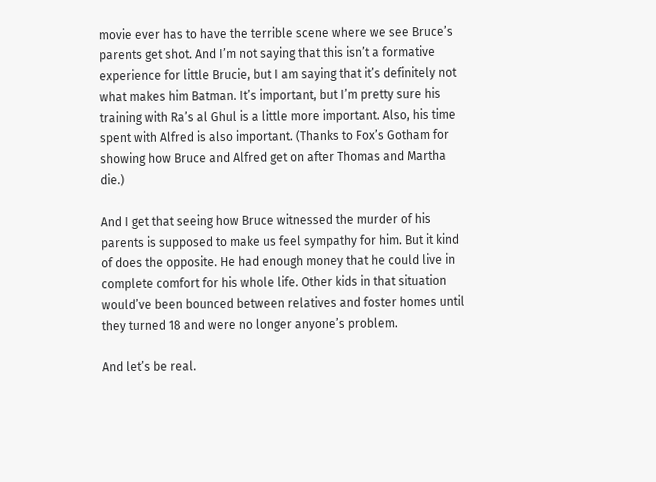movie ever has to have the terrible scene where we see Bruce’s parents get shot. And I’m not saying that this isn’t a formative experience for little Brucie, but I am saying that it’s definitely not what makes him Batman. It’s important, but I’m pretty sure his training with Ra’s al Ghul is a little more important. Also, his time spent with Alfred is also important. (Thanks to Fox’s Gotham for showing how Bruce and Alfred get on after Thomas and Martha die.)

And I get that seeing how Bruce witnessed the murder of his parents is supposed to make us feel sympathy for him. But it kind of does the opposite. He had enough money that he could live in complete comfort for his whole life. Other kids in that situation would’ve been bounced between relatives and foster homes until they turned 18 and were no longer anyone’s problem.

And let’s be real.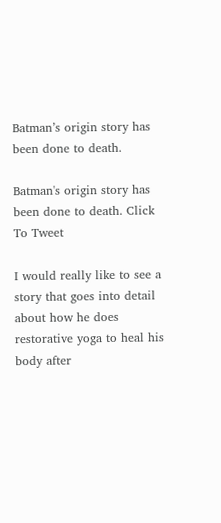Batman’s origin story has been done to death.

Batman's origin story has been done to death. Click To Tweet

I would really like to see a story that goes into detail about how he does restorative yoga to heal his body after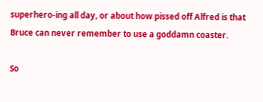superhero-ing all day, or about how pissed off Alfred is that Bruce can never remember to use a goddamn coaster.

So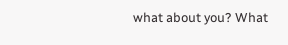what about you? What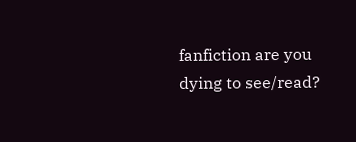fanfiction are you dying to see/read?